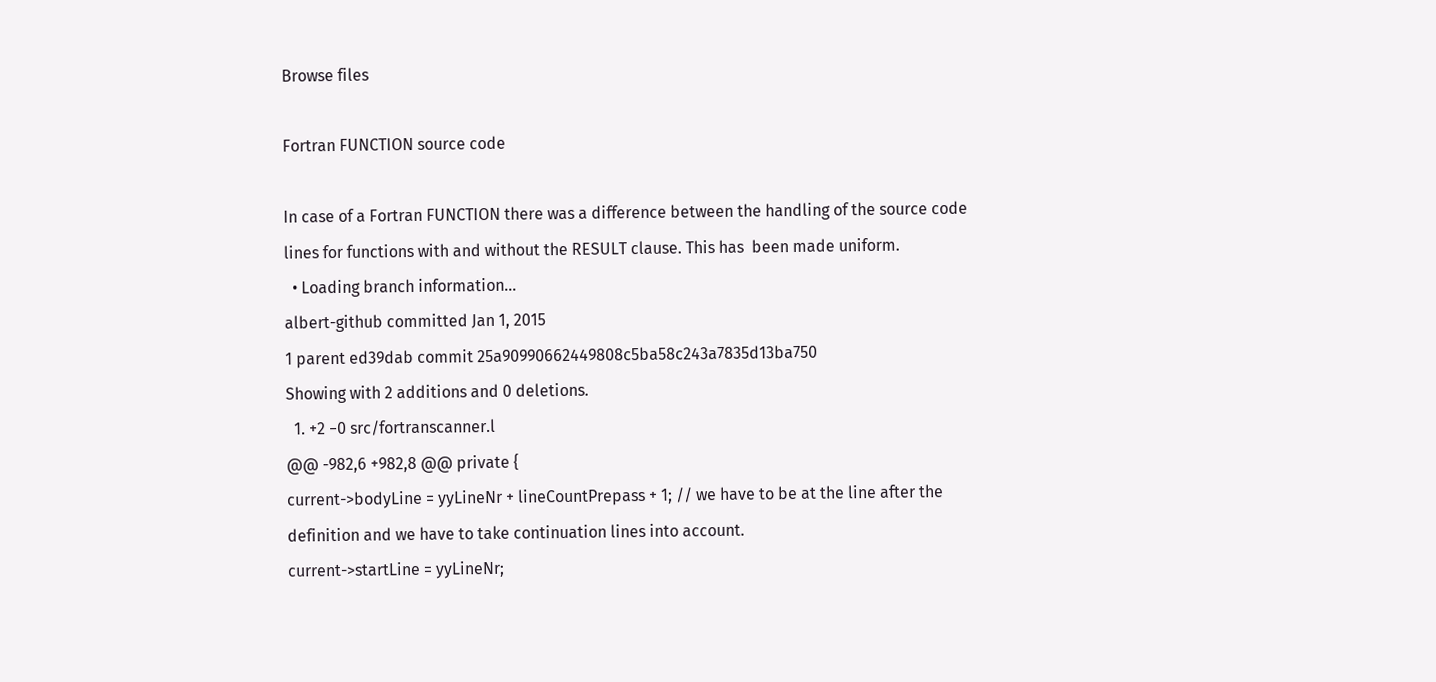Browse files

Fortran FUNCTION source code

In case of a Fortran FUNCTION there was a difference between the handling of the source code lines for functions with and without the RESULT clause. This has  been made uniform.
  • Loading branch information...
albert-github committed Jan 1, 2015
1 parent ed39dab commit 25a90990662449808c5ba58c243a7835d13ba750
Showing with 2 additions and 0 deletions.
  1. +2 −0 src/fortranscanner.l
@@ -982,6 +982,8 @@ private {
current->bodyLine = yyLineNr + lineCountPrepass + 1; // we have to be at the line after the definition and we have to take continuation lines into account.
current->startLine = yyLineNr;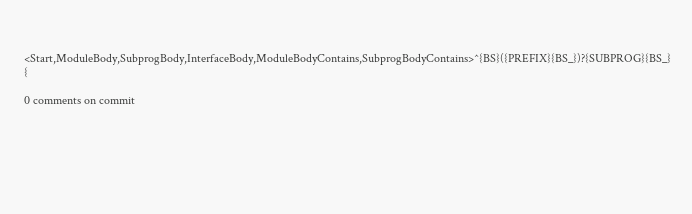<Start,ModuleBody,SubprogBody,InterfaceBody,ModuleBodyContains,SubprogBodyContains>^{BS}({PREFIX}{BS_})?{SUBPROG}{BS_} {

0 comments on commit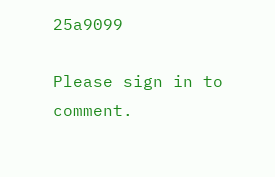25a9099

Please sign in to comment.